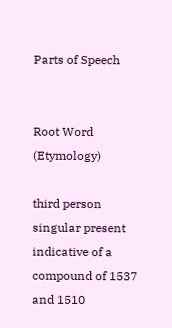Parts of Speech


Root Word (Etymology)

third person singular present indicative of a compound of 1537 and 1510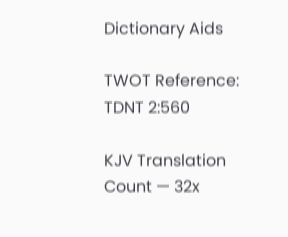Dictionary Aids

TWOT Reference: TDNT 2:560

KJV Translation Count — 32x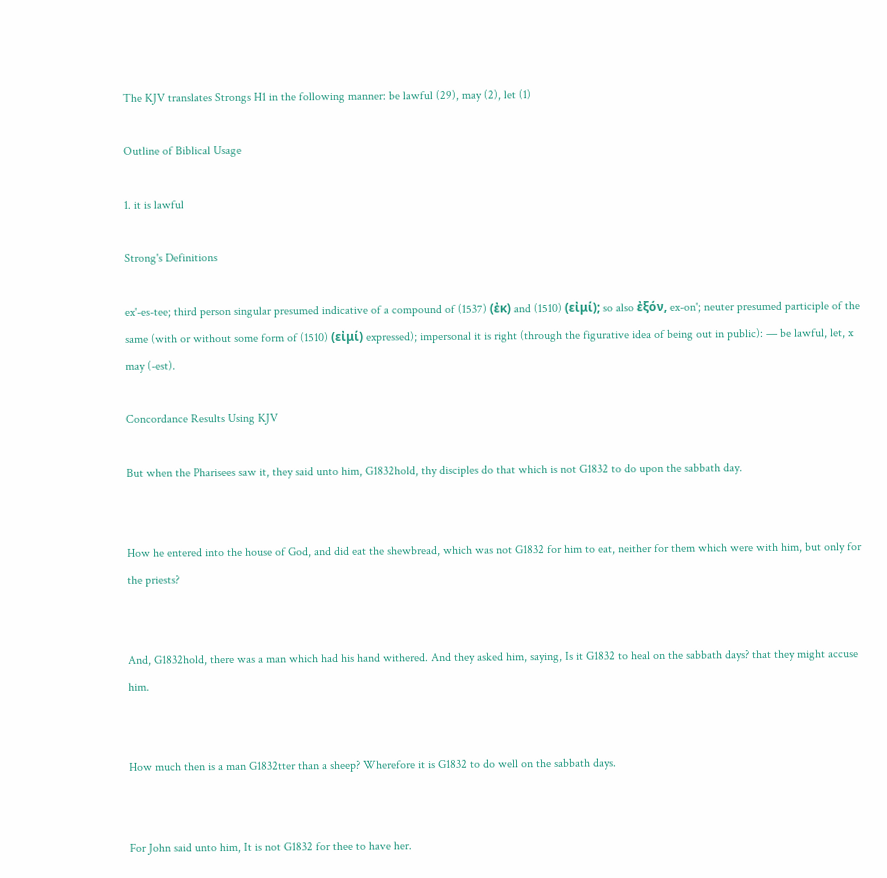The KJV translates Strongs H1 in the following manner: be lawful (29), may (2), let (1)

Outline of Biblical Usage

1. it is lawful

Strong's Definitions

ex'-es-tee; third person singular presumed indicative of a compound of (1537) (ἐκ) and (1510) (εἰμί); so also ἐξόν, ex-on'; neuter presumed participle of the same (with or without some form of (1510) (εἰμί) expressed); impersonal it is right (through the figurative idea of being out in public): — be lawful, let, x may (-est).

Concordance Results Using KJV

But when the Pharisees saw it, they said unto him, G1832hold, thy disciples do that which is not G1832 to do upon the sabbath day.


How he entered into the house of God, and did eat the shewbread, which was not G1832 for him to eat, neither for them which were with him, but only for the priests?


And, G1832hold, there was a man which had his hand withered. And they asked him, saying, Is it G1832 to heal on the sabbath days? that they might accuse him.


How much then is a man G1832tter than a sheep? Wherefore it is G1832 to do well on the sabbath days.


For John said unto him, It is not G1832 for thee to have her.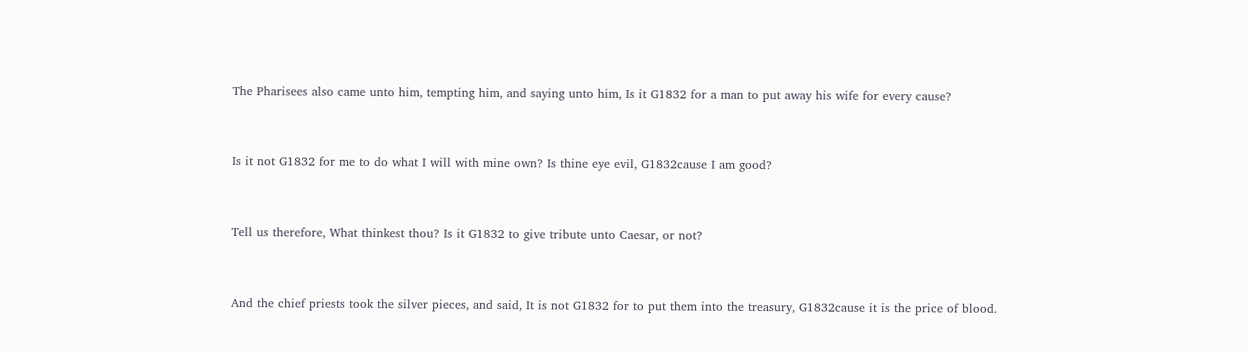The Pharisees also came unto him, tempting him, and saying unto him, Is it G1832 for a man to put away his wife for every cause?


Is it not G1832 for me to do what I will with mine own? Is thine eye evil, G1832cause I am good?


Tell us therefore, What thinkest thou? Is it G1832 to give tribute unto Caesar, or not?


And the chief priests took the silver pieces, and said, It is not G1832 for to put them into the treasury, G1832cause it is the price of blood.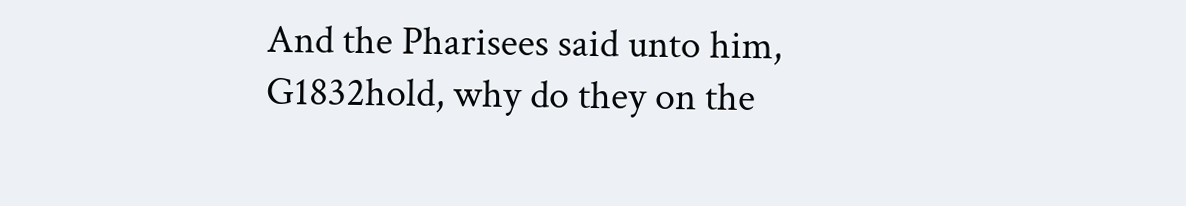And the Pharisees said unto him, G1832hold, why do they on the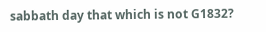sabbath day that which is not G1832?